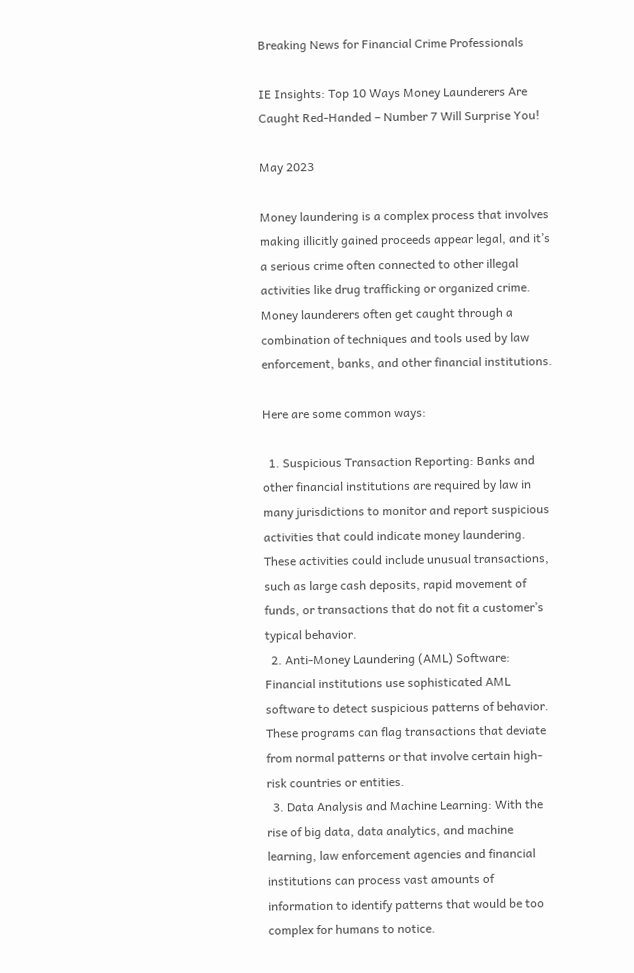Breaking News for Financial Crime Professionals

IE Insights: Top 10 Ways Money Launderers Are Caught Red-Handed – Number 7 Will Surprise You!

May 2023

Money laundering is a complex process that involves making illicitly gained proceeds appear legal, and it’s a serious crime often connected to other illegal activities like drug trafficking or organized crime. Money launderers often get caught through a combination of techniques and tools used by law enforcement, banks, and other financial institutions.

Here are some common ways:

  1. Suspicious Transaction Reporting: Banks and other financial institutions are required by law in many jurisdictions to monitor and report suspicious activities that could indicate money laundering. These activities could include unusual transactions, such as large cash deposits, rapid movement of funds, or transactions that do not fit a customer’s typical behavior.
  2. Anti-Money Laundering (AML) Software: Financial institutions use sophisticated AML software to detect suspicious patterns of behavior. These programs can flag transactions that deviate from normal patterns or that involve certain high-risk countries or entities.
  3. Data Analysis and Machine Learning: With the rise of big data, data analytics, and machine learning, law enforcement agencies and financial institutions can process vast amounts of information to identify patterns that would be too complex for humans to notice.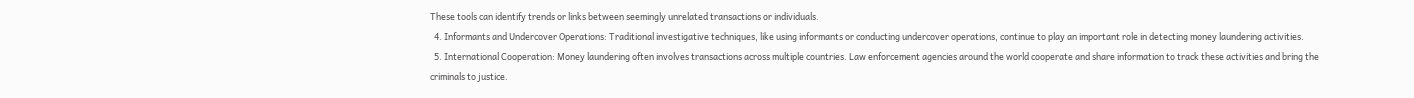These tools can identify trends or links between seemingly unrelated transactions or individuals.
  4. Informants and Undercover Operations: Traditional investigative techniques, like using informants or conducting undercover operations, continue to play an important role in detecting money laundering activities.
  5. International Cooperation: Money laundering often involves transactions across multiple countries. Law enforcement agencies around the world cooperate and share information to track these activities and bring the criminals to justice.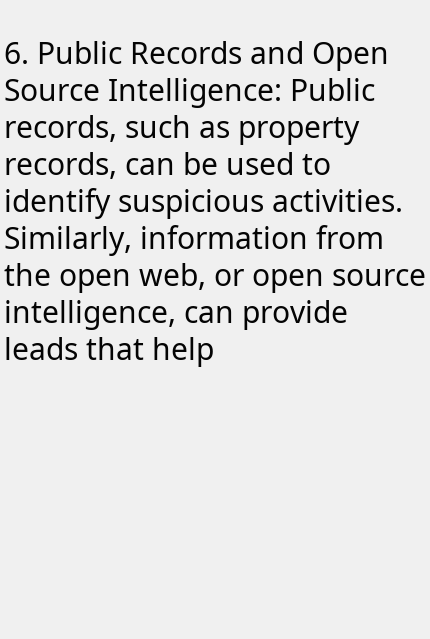6. Public Records and Open Source Intelligence: Public records, such as property records, can be used to identify suspicious activities. Similarly, information from the open web, or open source intelligence, can provide leads that help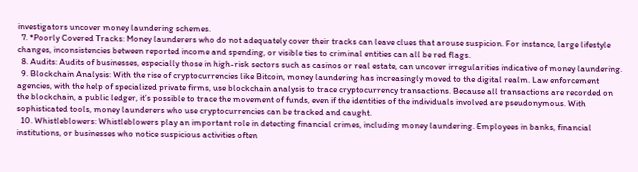investigators uncover money laundering schemes.
  7. *Poorly Covered Tracks: Money launderers who do not adequately cover their tracks can leave clues that arouse suspicion. For instance, large lifestyle changes, inconsistencies between reported income and spending, or visible ties to criminal entities can all be red flags.
  8. Audits: Audits of businesses, especially those in high-risk sectors such as casinos or real estate, can uncover irregularities indicative of money laundering.
  9. Blockchain Analysis: With the rise of cryptocurrencies like Bitcoin, money laundering has increasingly moved to the digital realm. Law enforcement agencies, with the help of specialized private firms, use blockchain analysis to trace cryptocurrency transactions. Because all transactions are recorded on the blockchain, a public ledger, it’s possible to trace the movement of funds, even if the identities of the individuals involved are pseudonymous. With sophisticated tools, money launderers who use cryptocurrencies can be tracked and caught.
  10. Whistleblowers: Whistleblowers play an important role in detecting financial crimes, including money laundering. Employees in banks, financial institutions, or businesses who notice suspicious activities often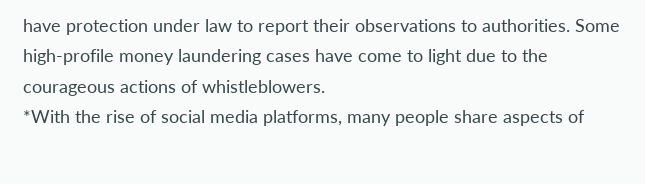have protection under law to report their observations to authorities. Some high-profile money laundering cases have come to light due to the courageous actions of whistleblowers.
*With the rise of social media platforms, many people share aspects of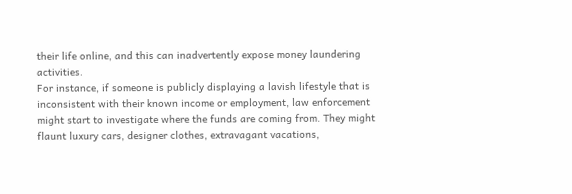their life online, and this can inadvertently expose money laundering activities.
For instance, if someone is publicly displaying a lavish lifestyle that is inconsistent with their known income or employment, law enforcement might start to investigate where the funds are coming from. They might flaunt luxury cars, designer clothes, extravagant vacations,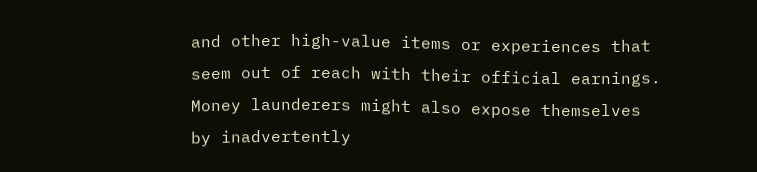and other high-value items or experiences that seem out of reach with their official earnings.
Money launderers might also expose themselves by inadvertently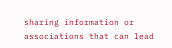sharing information or associations that can lead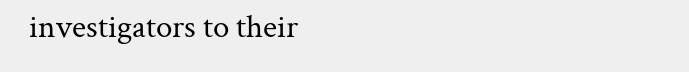investigators to their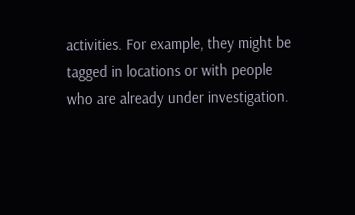activities. For example, they might be tagged in locations or with people who are already under investigation.